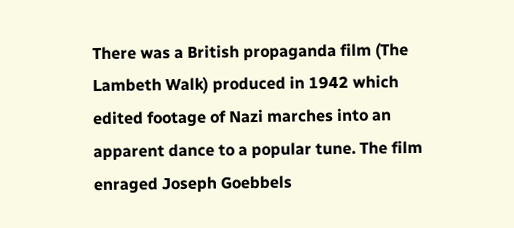There was a British propaganda film (The Lambeth Walk) produced in 1942 which edited footage of Nazi marches into an apparent dance to a popular tune. The film enraged Joseph Goebbels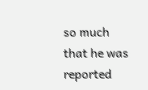so much that he was reported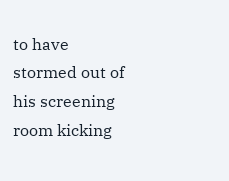to have stormed out of his screening room kicking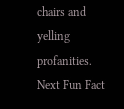chairs and yelling profanities.
Next Fun Fact